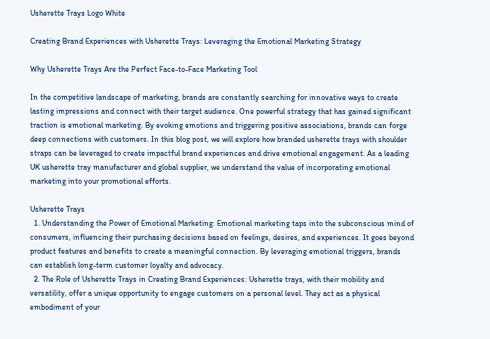Usherette Trays Logo White

Creating Brand Experiences with Usherette Trays: Leveraging the Emotional Marketing Strategy

Why Usherette Trays Are the Perfect Face-to-Face Marketing Tool

In the competitive landscape of marketing, brands are constantly searching for innovative ways to create lasting impressions and connect with their target audience. One powerful strategy that has gained significant traction is emotional marketing. By evoking emotions and triggering positive associations, brands can forge deep connections with customers. In this blog post, we will explore how branded usherette trays with shoulder straps can be leveraged to create impactful brand experiences and drive emotional engagement. As a leading UK usherette tray manufacturer and global supplier, we understand the value of incorporating emotional marketing into your promotional efforts.

Usherette Trays
  1. Understanding the Power of Emotional Marketing: Emotional marketing taps into the subconscious mind of consumers, influencing their purchasing decisions based on feelings, desires, and experiences. It goes beyond product features and benefits to create a meaningful connection. By leveraging emotional triggers, brands can establish long-term customer loyalty and advocacy.
  2. The Role of Usherette Trays in Creating Brand Experiences: Usherette trays, with their mobility and versatility, offer a unique opportunity to engage customers on a personal level. They act as a physical embodiment of your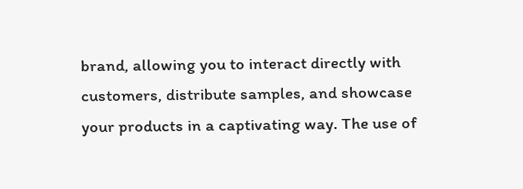brand, allowing you to interact directly with customers, distribute samples, and showcase your products in a captivating way. The use of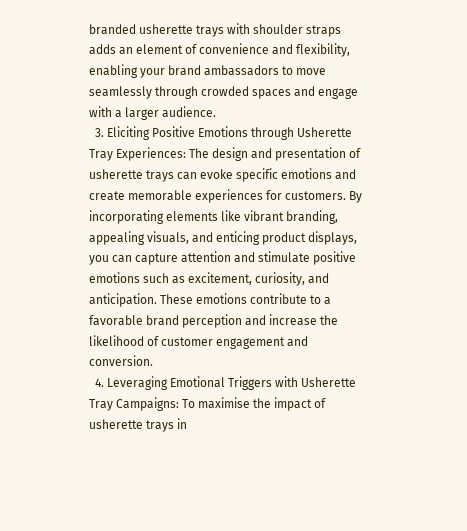branded usherette trays with shoulder straps adds an element of convenience and flexibility, enabling your brand ambassadors to move seamlessly through crowded spaces and engage with a larger audience.
  3. Eliciting Positive Emotions through Usherette Tray Experiences: The design and presentation of usherette trays can evoke specific emotions and create memorable experiences for customers. By incorporating elements like vibrant branding, appealing visuals, and enticing product displays, you can capture attention and stimulate positive emotions such as excitement, curiosity, and anticipation. These emotions contribute to a favorable brand perception and increase the likelihood of customer engagement and conversion.
  4. Leveraging Emotional Triggers with Usherette Tray Campaigns: To maximise the impact of usherette trays in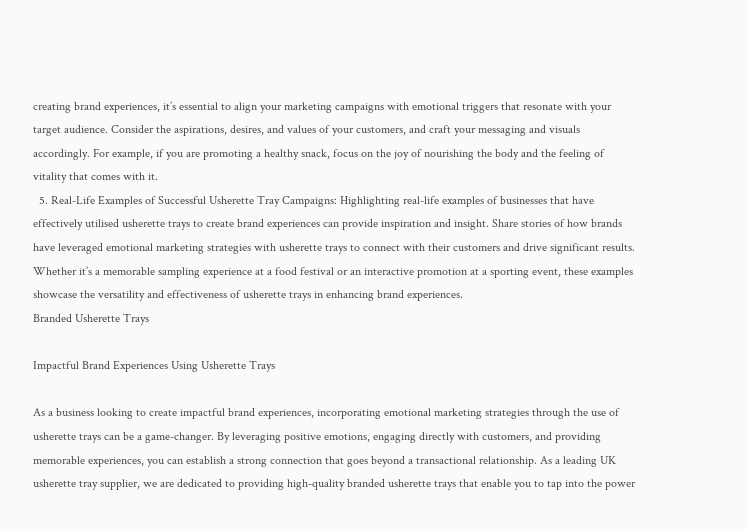creating brand experiences, it’s essential to align your marketing campaigns with emotional triggers that resonate with your target audience. Consider the aspirations, desires, and values of your customers, and craft your messaging and visuals accordingly. For example, if you are promoting a healthy snack, focus on the joy of nourishing the body and the feeling of vitality that comes with it.
  5. Real-Life Examples of Successful Usherette Tray Campaigns: Highlighting real-life examples of businesses that have effectively utilised usherette trays to create brand experiences can provide inspiration and insight. Share stories of how brands have leveraged emotional marketing strategies with usherette trays to connect with their customers and drive significant results. Whether it’s a memorable sampling experience at a food festival or an interactive promotion at a sporting event, these examples showcase the versatility and effectiveness of usherette trays in enhancing brand experiences.
Branded Usherette Trays

Impactful Brand Experiences Using Usherette Trays

As a business looking to create impactful brand experiences, incorporating emotional marketing strategies through the use of usherette trays can be a game-changer. By leveraging positive emotions, engaging directly with customers, and providing memorable experiences, you can establish a strong connection that goes beyond a transactional relationship. As a leading UK usherette tray supplier, we are dedicated to providing high-quality branded usherette trays that enable you to tap into the power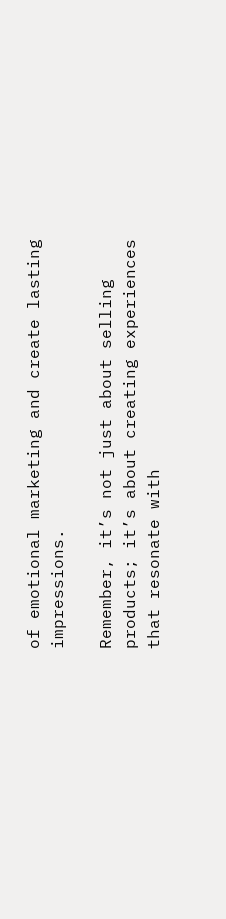of emotional marketing and create lasting impressions.

Remember, it’s not just about selling products; it’s about creating experiences that resonate with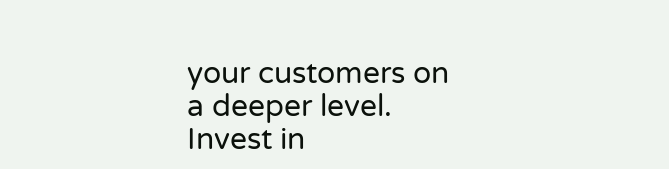your customers on a deeper level. Invest in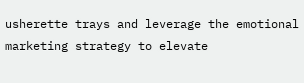usherette trays and leverage the emotional marketing strategy to elevate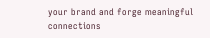your brand and forge meaningful connections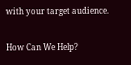with your target audience.

How Can We Help?